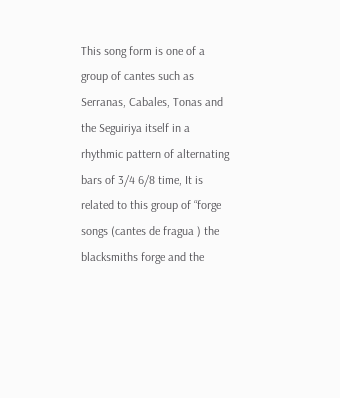This song form is one of a group of cantes such as Serranas, Cabales, Tonas and the Seguiriya itself in a rhythmic pattern of alternating bars of 3/4 6/8 time, It is related to this group of “forge songs (cantes de fragua ) the blacksmiths forge and the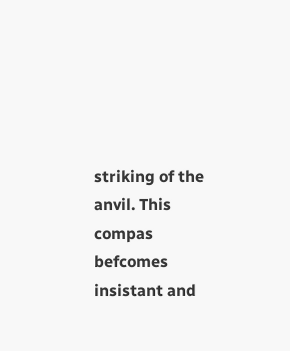striking of the anvil. This compas befcomes insistant and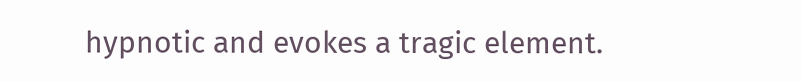hypnotic and evokes a tragic element.